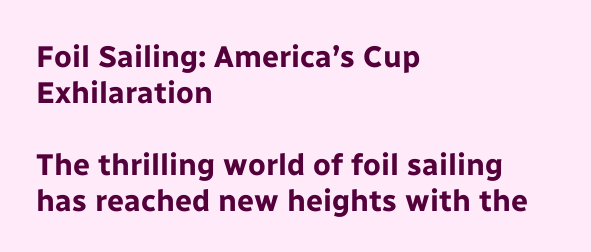Foil Sailing: America’s Cup Exhilaration

The thrilling world of foil sailing has reached new heights with the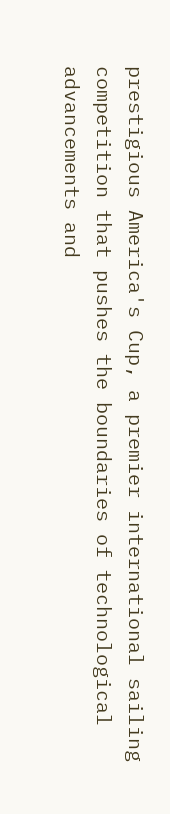prestigious America's Cup, a premier international sailing competition that pushes the boundaries of technological advancements and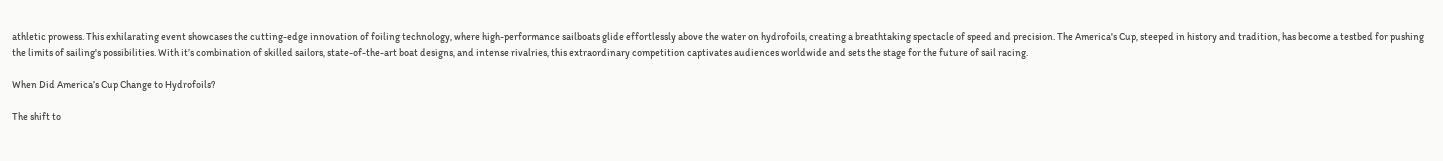athletic prowess. This exhilarating event showcases the cutting-edge innovation of foiling technology, where high-performance sailboats glide effortlessly above the water on hydrofoils, creating a breathtaking spectacle of speed and precision. The America's Cup, steeped in history and tradition, has become a testbed for pushing the limits of sailing's possibilities. With it’s combination of skilled sailors, state-of-the-art boat designs, and intense rivalries, this extraordinary competition captivates audiences worldwide and sets the stage for the future of sail racing.

When Did America’s Cup Change to Hydrofoils?

The shift to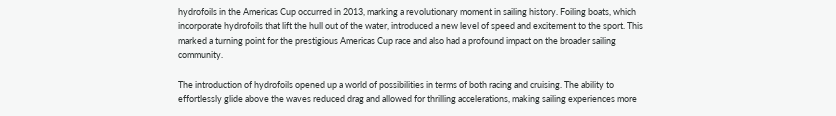hydrofoils in the Americas Cup occurred in 2013, marking a revolutionary moment in sailing history. Foiling boats, which incorporate hydrofoils that lift the hull out of the water, introduced a new level of speed and excitement to the sport. This marked a turning point for the prestigious Americas Cup race and also had a profound impact on the broader sailing community.

The introduction of hydrofoils opened up a world of possibilities in terms of both racing and cruising. The ability to effortlessly glide above the waves reduced drag and allowed for thrilling accelerations, making sailing experiences more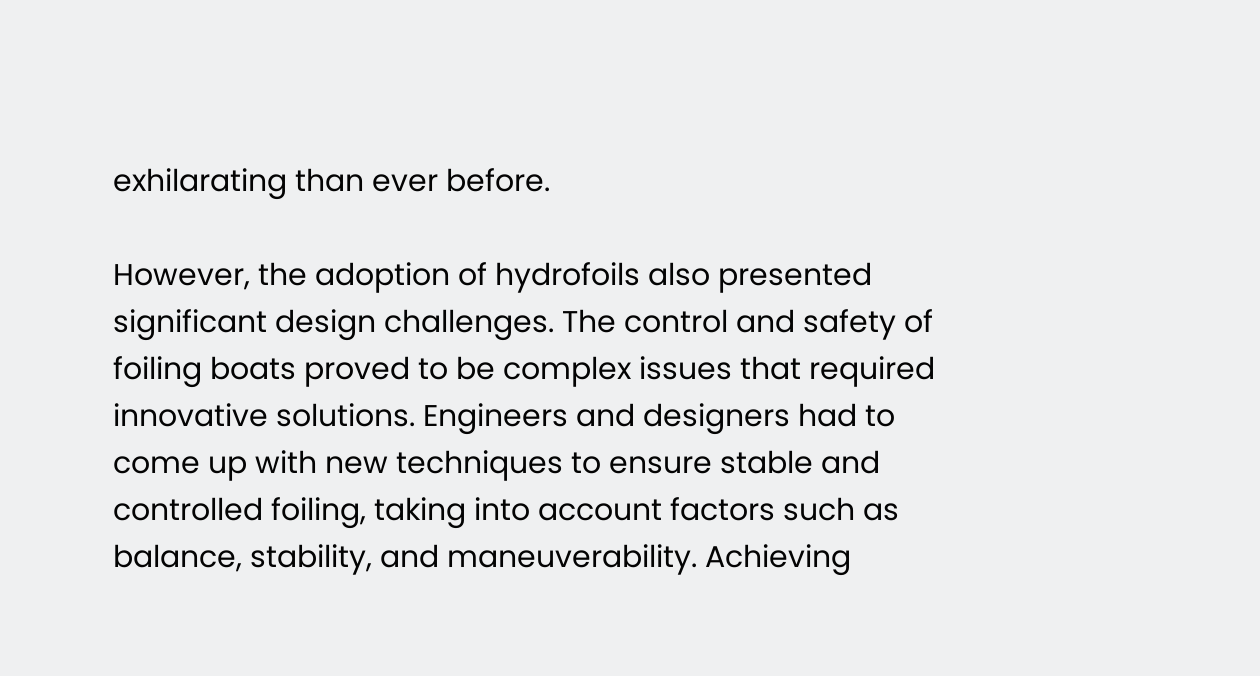exhilarating than ever before.

However, the adoption of hydrofoils also presented significant design challenges. The control and safety of foiling boats proved to be complex issues that required innovative solutions. Engineers and designers had to come up with new techniques to ensure stable and controlled foiling, taking into account factors such as balance, stability, and maneuverability. Achieving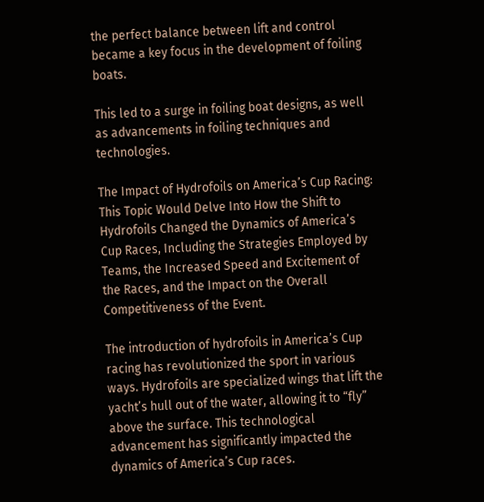the perfect balance between lift and control became a key focus in the development of foiling boats.

This led to a surge in foiling boat designs, as well as advancements in foiling techniques and technologies.

The Impact of Hydrofoils on America’s Cup Racing: This Topic Would Delve Into How the Shift to Hydrofoils Changed the Dynamics of America’s Cup Races, Including the Strategies Employed by Teams, the Increased Speed and Excitement of the Races, and the Impact on the Overall Competitiveness of the Event.

The introduction of hydrofoils in America’s Cup racing has revolutionized the sport in various ways. Hydrofoils are specialized wings that lift the yacht’s hull out of the water, allowing it to “fly” above the surface. This technological advancement has significantly impacted the dynamics of America’s Cup races.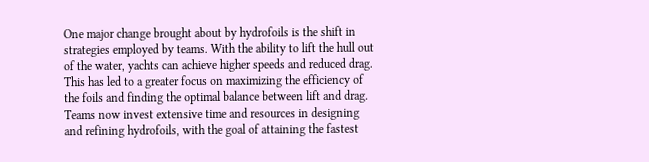One major change brought about by hydrofoils is the shift in strategies employed by teams. With the ability to lift the hull out of the water, yachts can achieve higher speeds and reduced drag. This has led to a greater focus on maximizing the efficiency of the foils and finding the optimal balance between lift and drag. Teams now invest extensive time and resources in designing and refining hydrofoils, with the goal of attaining the fastest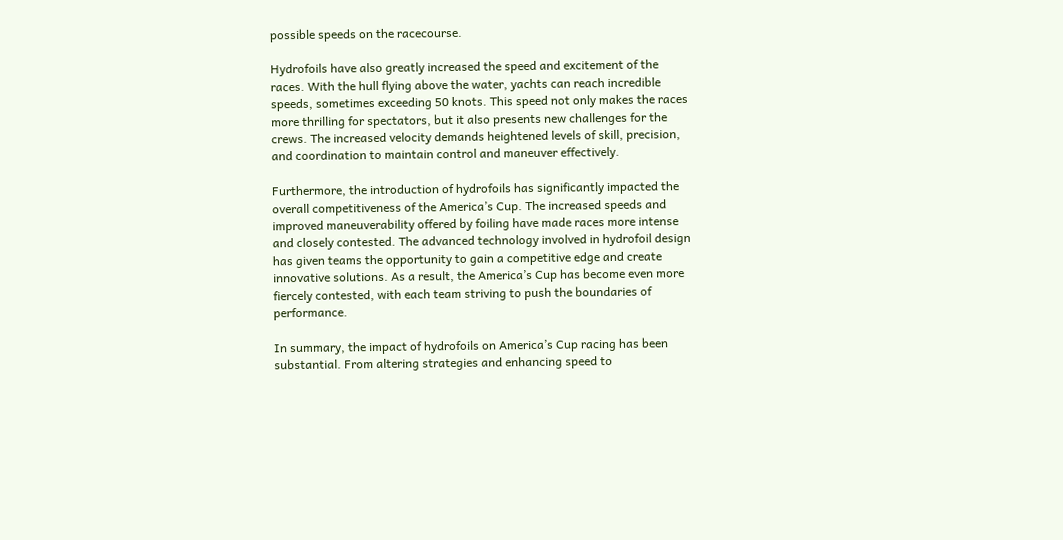possible speeds on the racecourse.

Hydrofoils have also greatly increased the speed and excitement of the races. With the hull flying above the water, yachts can reach incredible speeds, sometimes exceeding 50 knots. This speed not only makes the races more thrilling for spectators, but it also presents new challenges for the crews. The increased velocity demands heightened levels of skill, precision, and coordination to maintain control and maneuver effectively.

Furthermore, the introduction of hydrofoils has significantly impacted the overall competitiveness of the America’s Cup. The increased speeds and improved maneuverability offered by foiling have made races more intense and closely contested. The advanced technology involved in hydrofoil design has given teams the opportunity to gain a competitive edge and create innovative solutions. As a result, the America’s Cup has become even more fiercely contested, with each team striving to push the boundaries of performance.

In summary, the impact of hydrofoils on America’s Cup racing has been substantial. From altering strategies and enhancing speed to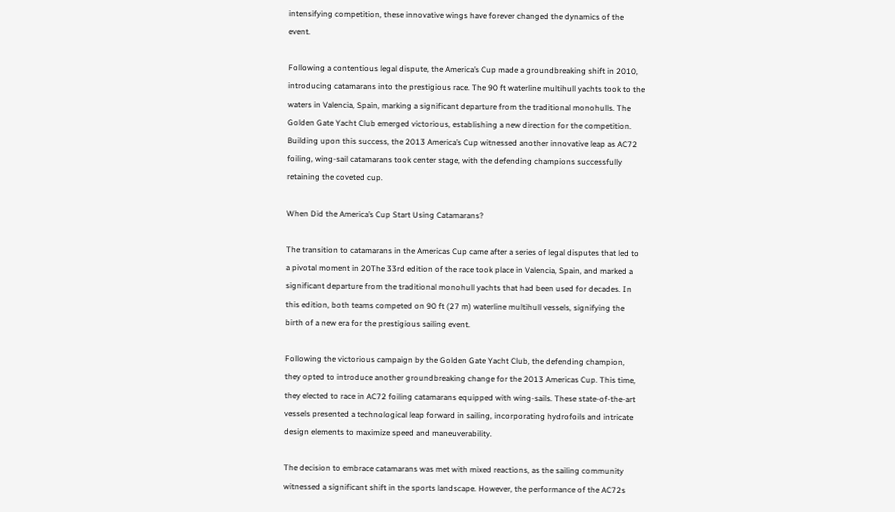intensifying competition, these innovative wings have forever changed the dynamics of the event.

Following a contentious legal dispute, the America’s Cup made a groundbreaking shift in 2010, introducing catamarans into the prestigious race. The 90 ft waterline multihull yachts took to the waters in Valencia, Spain, marking a significant departure from the traditional monohulls. The Golden Gate Yacht Club emerged victorious, establishing a new direction for the competition. Building upon this success, the 2013 America’s Cup witnessed another innovative leap as AC72 foiling, wing-sail catamarans took center stage, with the defending champions successfully retaining the coveted cup.

When Did the America’s Cup Start Using Catamarans?

The transition to catamarans in the Americas Cup came after a series of legal disputes that led to a pivotal moment in 20The 33rd edition of the race took place in Valencia, Spain, and marked a significant departure from the traditional monohull yachts that had been used for decades. In this edition, both teams competed on 90 ft (27 m) waterline multihull vessels, signifying the birth of a new era for the prestigious sailing event.

Following the victorious campaign by the Golden Gate Yacht Club, the defending champion, they opted to introduce another groundbreaking change for the 2013 Americas Cup. This time, they elected to race in AC72 foiling catamarans equipped with wing-sails. These state-of-the-art vessels presented a technological leap forward in sailing, incorporating hydrofoils and intricate design elements to maximize speed and maneuverability.

The decision to embrace catamarans was met with mixed reactions, as the sailing community witnessed a significant shift in the sports landscape. However, the performance of the AC72s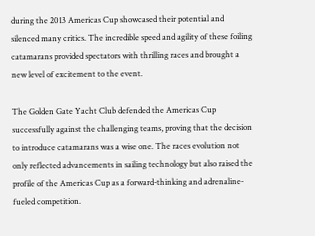during the 2013 Americas Cup showcased their potential and silenced many critics. The incredible speed and agility of these foiling catamarans provided spectators with thrilling races and brought a new level of excitement to the event.

The Golden Gate Yacht Club defended the Americas Cup successfully against the challenging teams, proving that the decision to introduce catamarans was a wise one. The races evolution not only reflected advancements in sailing technology but also raised the profile of the Americas Cup as a forward-thinking and adrenaline-fueled competition.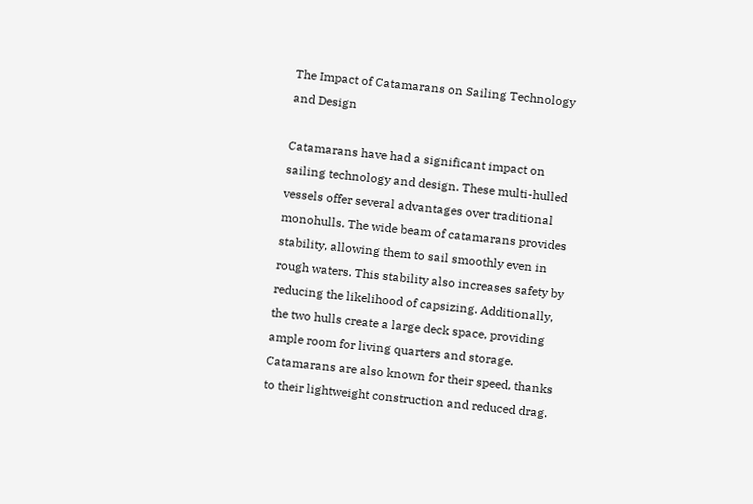The Impact of Catamarans on Sailing Technology and Design

Catamarans have had a significant impact on sailing technology and design. These multi-hulled vessels offer several advantages over traditional monohulls. The wide beam of catamarans provides stability, allowing them to sail smoothly even in rough waters. This stability also increases safety by reducing the likelihood of capsizing. Additionally, the two hulls create a large deck space, providing ample room for living quarters and storage. Catamarans are also known for their speed, thanks to their lightweight construction and reduced drag.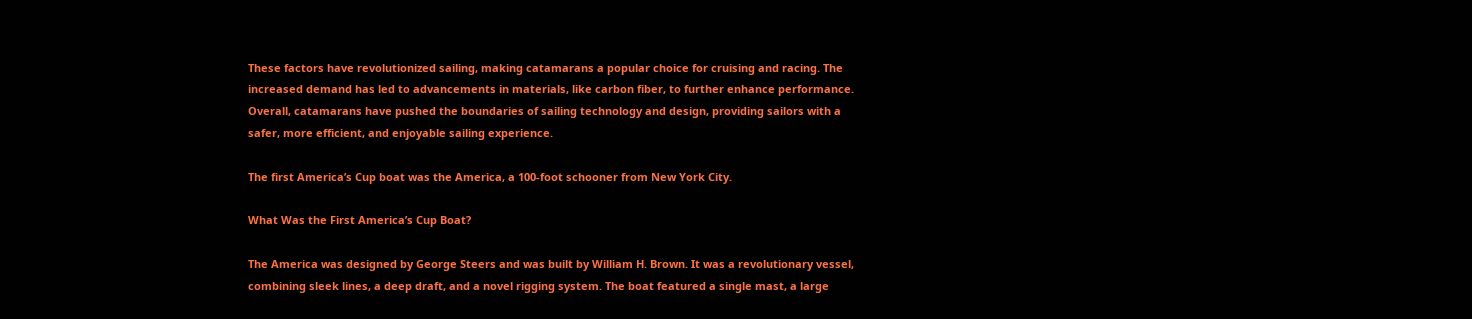These factors have revolutionized sailing, making catamarans a popular choice for cruising and racing. The increased demand has led to advancements in materials, like carbon fiber, to further enhance performance. Overall, catamarans have pushed the boundaries of sailing technology and design, providing sailors with a safer, more efficient, and enjoyable sailing experience.

The first America’s Cup boat was the America, a 100-foot schooner from New York City.

What Was the First America’s Cup Boat?

The America was designed by George Steers and was built by William H. Brown. It was a revolutionary vessel, combining sleek lines, a deep draft, and a novel rigging system. The boat featured a single mast, a large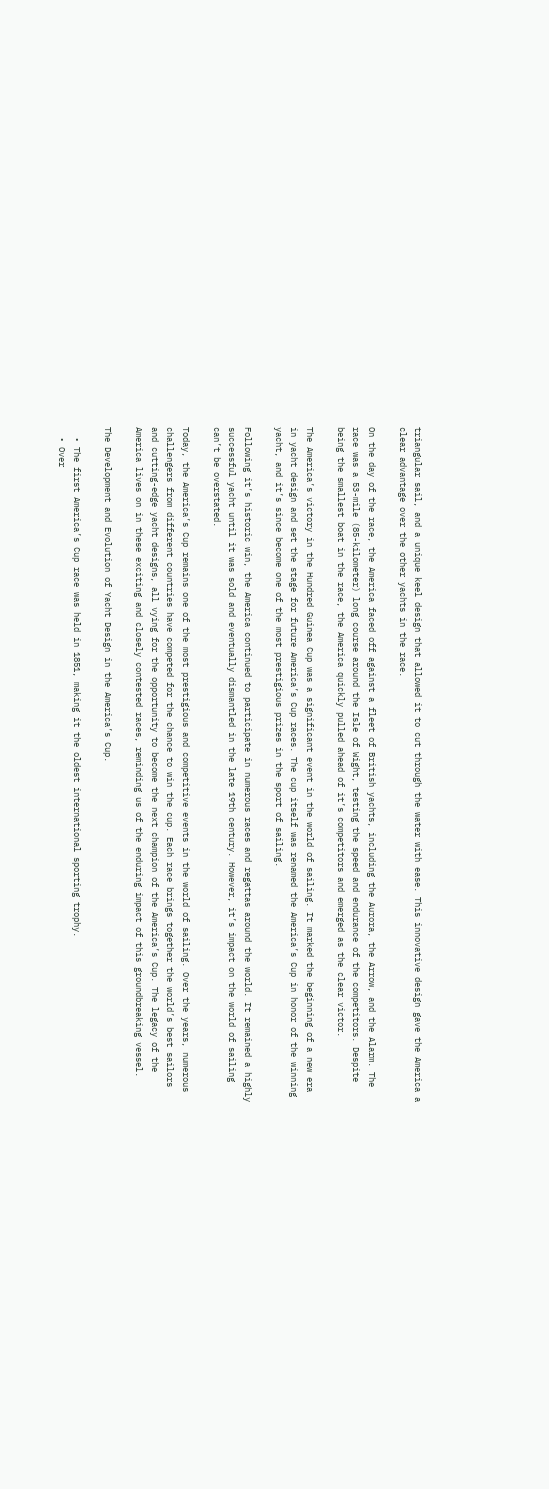triangular sail, and a unique keel design that allowed it to cut through the water with ease. This innovative design gave the America a clear advantage over the other yachts in the race.

On the day of the race, the America faced off against a fleet of British yachts, including the Aurora, the Arrow, and the Alarm. The race was a 53-mile (85-kilometer) long course around the Isle of Wight, testing the speed and endurance of the competitors. Despite being the smallest boat in the race, the America quickly pulled ahead of it’s competitors and emerged as the clear victor.

The America’s victory in the Hundred Guinea Cup was a significant event in the world of sailing. It marked the beginning of a new era in yacht design and set the stage for future America’s Cup races. The cup itself was renamed the America’s Cup in honor of the winning yacht, and it’s since become one of the most prestigious prizes in the sport of sailing.

Following it’s historic win, the America continued to participate in numerous races and regattas around the world. It remained a highly successful yacht until it was sold and eventually dismantled in the late 19th century. However, it’s impact on the world of sailing can’t be overstated.

Today, the America’s Cup remains one of the most prestigious and competitive events in the world of sailing. Over the years, numerous challengers from different countries have competed for the chance to win the cup. Each race brings together the world’s best sailors and cutting-edge yacht designs, all vying for the opportunity to become the next champion of the America’s Cup. The legacy of the America lives on in these exciting and closely contested races, reminding us of the enduring impact of this groundbreaking vessel.

The Development and Evolution of Yacht Design in the America’s Cup.

  • The first America’s Cup race was held in 1851, making it the oldest international sporting trophy.
  • Over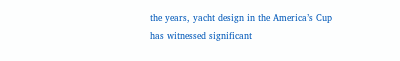the years, yacht design in the America’s Cup has witnessed significant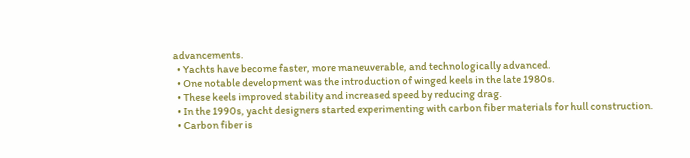advancements.
  • Yachts have become faster, more maneuverable, and technologically advanced.
  • One notable development was the introduction of winged keels in the late 1980s.
  • These keels improved stability and increased speed by reducing drag.
  • In the 1990s, yacht designers started experimenting with carbon fiber materials for hull construction.
  • Carbon fiber is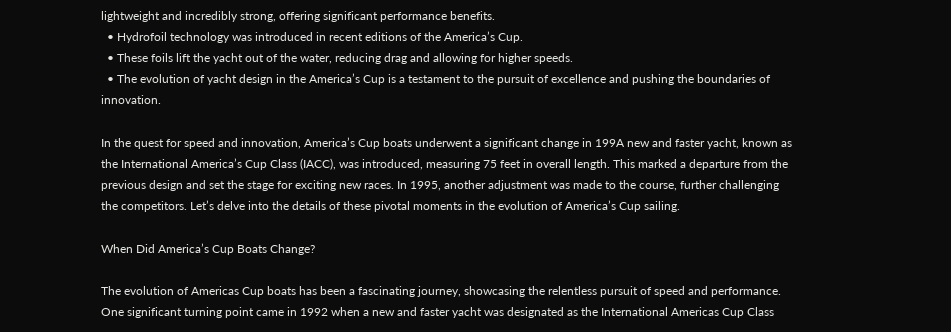lightweight and incredibly strong, offering significant performance benefits.
  • Hydrofoil technology was introduced in recent editions of the America’s Cup.
  • These foils lift the yacht out of the water, reducing drag and allowing for higher speeds.
  • The evolution of yacht design in the America’s Cup is a testament to the pursuit of excellence and pushing the boundaries of innovation.

In the quest for speed and innovation, America’s Cup boats underwent a significant change in 199A new and faster yacht, known as the International America’s Cup Class (IACC), was introduced, measuring 75 feet in overall length. This marked a departure from the previous design and set the stage for exciting new races. In 1995, another adjustment was made to the course, further challenging the competitors. Let’s delve into the details of these pivotal moments in the evolution of America’s Cup sailing.

When Did America’s Cup Boats Change?

The evolution of Americas Cup boats has been a fascinating journey, showcasing the relentless pursuit of speed and performance. One significant turning point came in 1992 when a new and faster yacht was designated as the International Americas Cup Class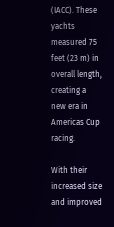(IACC). These yachts measured 75 feet (23 m) in overall length, creating a new era in Americas Cup racing.

With their increased size and improved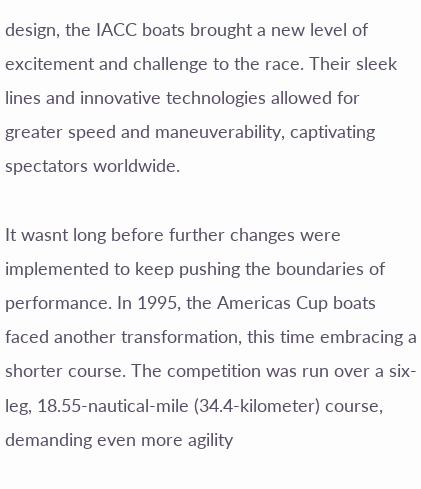design, the IACC boats brought a new level of excitement and challenge to the race. Their sleek lines and innovative technologies allowed for greater speed and maneuverability, captivating spectators worldwide.

It wasnt long before further changes were implemented to keep pushing the boundaries of performance. In 1995, the Americas Cup boats faced another transformation, this time embracing a shorter course. The competition was run over a six-leg, 18.55-nautical-mile (34.4-kilometer) course, demanding even more agility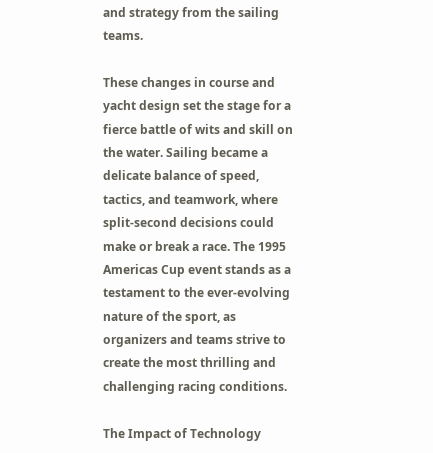and strategy from the sailing teams.

These changes in course and yacht design set the stage for a fierce battle of wits and skill on the water. Sailing became a delicate balance of speed, tactics, and teamwork, where split-second decisions could make or break a race. The 1995 Americas Cup event stands as a testament to the ever-evolving nature of the sport, as organizers and teams strive to create the most thrilling and challenging racing conditions.

The Impact of Technology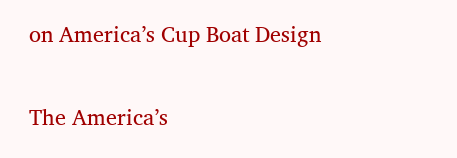on America’s Cup Boat Design

The America’s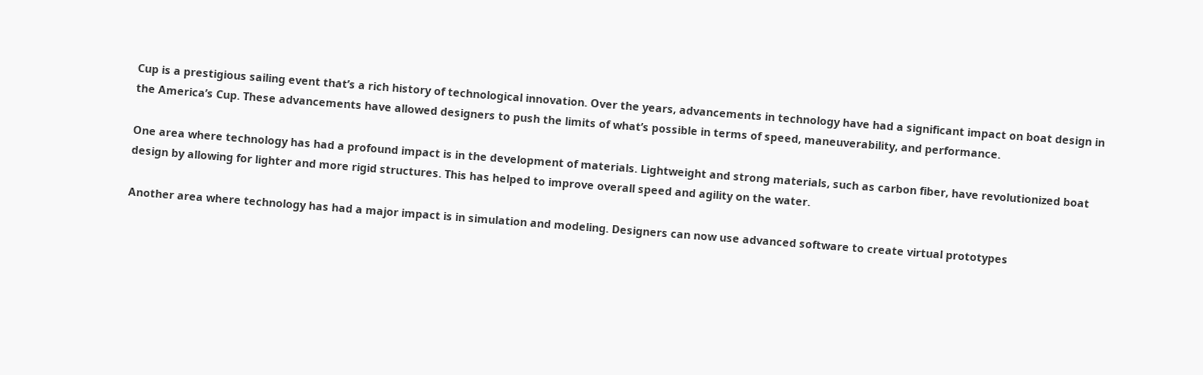Cup is a prestigious sailing event that’s a rich history of technological innovation. Over the years, advancements in technology have had a significant impact on boat design in the America’s Cup. These advancements have allowed designers to push the limits of what’s possible in terms of speed, maneuverability, and performance.

One area where technology has had a profound impact is in the development of materials. Lightweight and strong materials, such as carbon fiber, have revolutionized boat design by allowing for lighter and more rigid structures. This has helped to improve overall speed and agility on the water.

Another area where technology has had a major impact is in simulation and modeling. Designers can now use advanced software to create virtual prototypes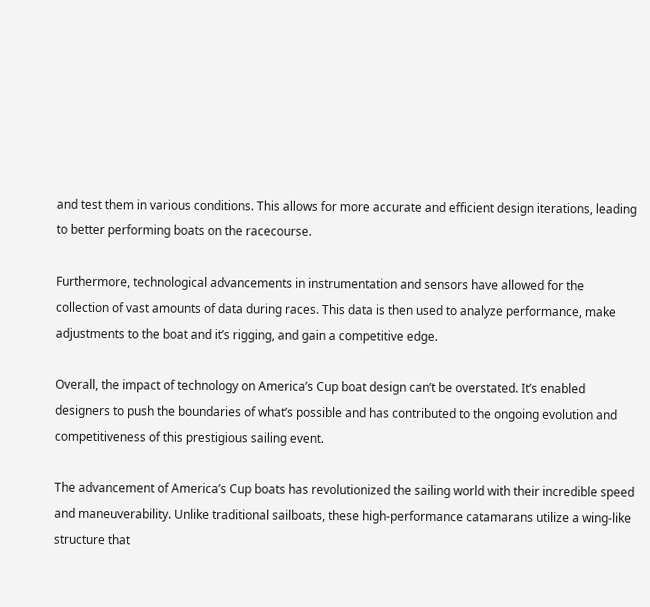and test them in various conditions. This allows for more accurate and efficient design iterations, leading to better performing boats on the racecourse.

Furthermore, technological advancements in instrumentation and sensors have allowed for the collection of vast amounts of data during races. This data is then used to analyze performance, make adjustments to the boat and it’s rigging, and gain a competitive edge.

Overall, the impact of technology on America’s Cup boat design can’t be overstated. It’s enabled designers to push the boundaries of what’s possible and has contributed to the ongoing evolution and competitiveness of this prestigious sailing event.

The advancement of America’s Cup boats has revolutionized the sailing world with their incredible speed and maneuverability. Unlike traditional sailboats, these high-performance catamarans utilize a wing-like structure that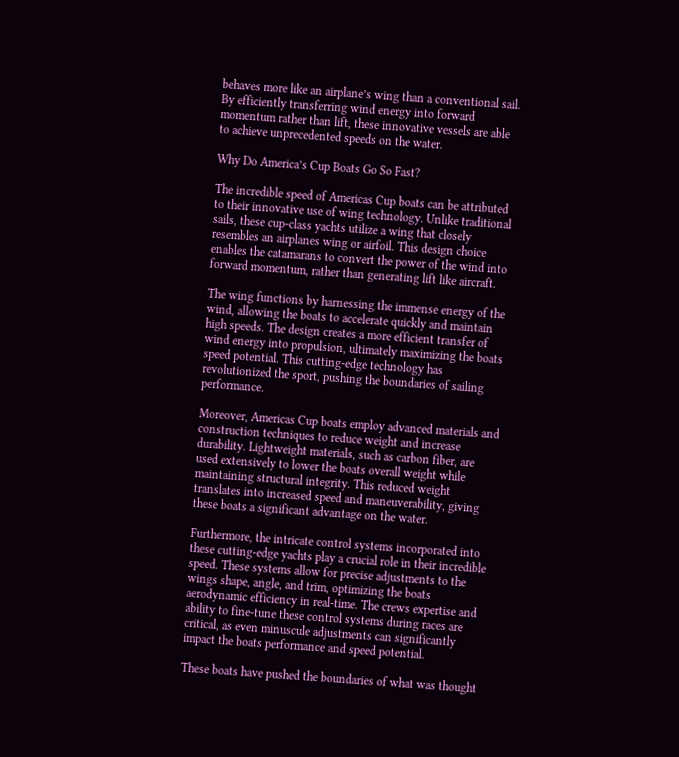behaves more like an airplane’s wing than a conventional sail. By efficiently transferring wind energy into forward momentum rather than lift, these innovative vessels are able to achieve unprecedented speeds on the water.

Why Do America’s Cup Boats Go So Fast?

The incredible speed of Americas Cup boats can be attributed to their innovative use of wing technology. Unlike traditional sails, these cup-class yachts utilize a wing that closely resembles an airplanes wing or airfoil. This design choice enables the catamarans to convert the power of the wind into forward momentum, rather than generating lift like aircraft.

The wing functions by harnessing the immense energy of the wind, allowing the boats to accelerate quickly and maintain high speeds. The design creates a more efficient transfer of wind energy into propulsion, ultimately maximizing the boats speed potential. This cutting-edge technology has revolutionized the sport, pushing the boundaries of sailing performance.

Moreover, Americas Cup boats employ advanced materials and construction techniques to reduce weight and increase durability. Lightweight materials, such as carbon fiber, are used extensively to lower the boats overall weight while maintaining structural integrity. This reduced weight translates into increased speed and maneuverability, giving these boats a significant advantage on the water.

Furthermore, the intricate control systems incorporated into these cutting-edge yachts play a crucial role in their incredible speed. These systems allow for precise adjustments to the wings shape, angle, and trim, optimizing the boats aerodynamic efficiency in real-time. The crews expertise and ability to fine-tune these control systems during races are critical, as even minuscule adjustments can significantly impact the boats performance and speed potential.

These boats have pushed the boundaries of what was thought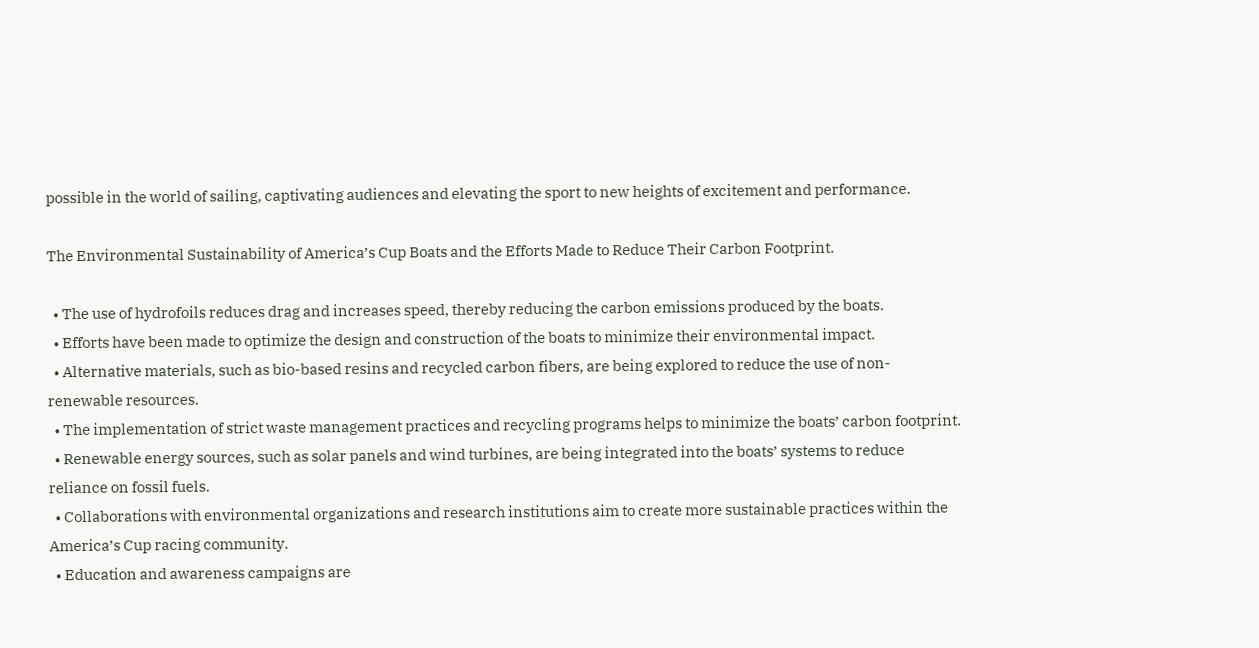possible in the world of sailing, captivating audiences and elevating the sport to new heights of excitement and performance.

The Environmental Sustainability of America’s Cup Boats and the Efforts Made to Reduce Their Carbon Footprint.

  • The use of hydrofoils reduces drag and increases speed, thereby reducing the carbon emissions produced by the boats.
  • Efforts have been made to optimize the design and construction of the boats to minimize their environmental impact.
  • Alternative materials, such as bio-based resins and recycled carbon fibers, are being explored to reduce the use of non-renewable resources.
  • The implementation of strict waste management practices and recycling programs helps to minimize the boats’ carbon footprint.
  • Renewable energy sources, such as solar panels and wind turbines, are being integrated into the boats’ systems to reduce reliance on fossil fuels.
  • Collaborations with environmental organizations and research institutions aim to create more sustainable practices within the America’s Cup racing community.
  • Education and awareness campaigns are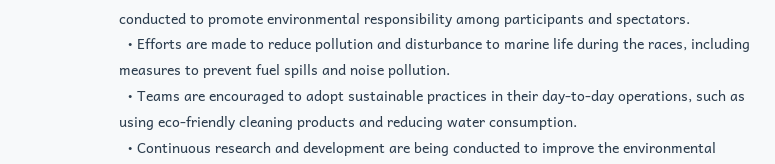conducted to promote environmental responsibility among participants and spectators.
  • Efforts are made to reduce pollution and disturbance to marine life during the races, including measures to prevent fuel spills and noise pollution.
  • Teams are encouraged to adopt sustainable practices in their day-to-day operations, such as using eco-friendly cleaning products and reducing water consumption.
  • Continuous research and development are being conducted to improve the environmental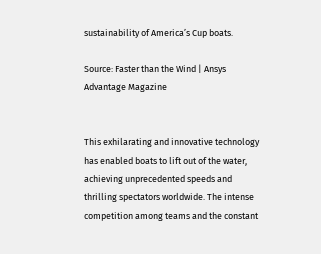sustainability of America’s Cup boats.

Source: Faster than the Wind | Ansys Advantage Magazine


This exhilarating and innovative technology has enabled boats to lift out of the water, achieving unprecedented speeds and thrilling spectators worldwide. The intense competition among teams and the constant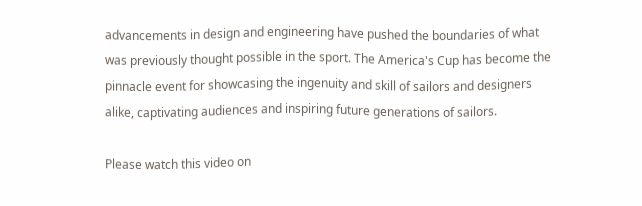advancements in design and engineering have pushed the boundaries of what was previously thought possible in the sport. The America's Cup has become the pinnacle event for showcasing the ingenuity and skill of sailors and designers alike, captivating audiences and inspiring future generations of sailors.

Please watch this video on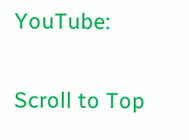YouTube:

Scroll to Top